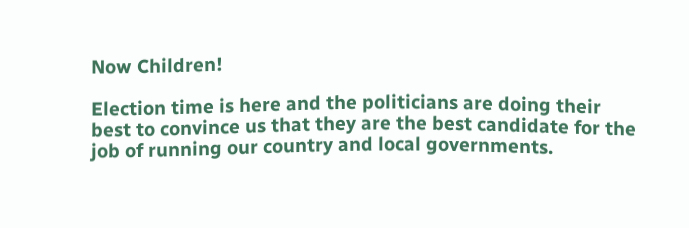Now Children!

Election time is here and the politicians are doing their best to convince us that they are the best candidate for the job of running our country and local governments.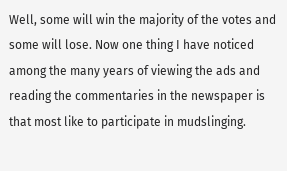Well, some will win the majority of the votes and some will lose. Now one thing I have noticed among the many years of viewing the ads and reading the commentaries in the newspaper is that most like to participate in mudslinging.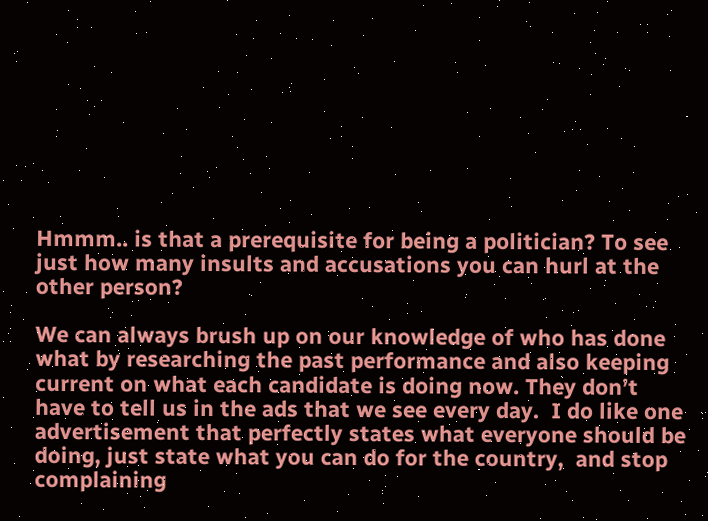Hmmm.. is that a prerequisite for being a politician? To see just how many insults and accusations you can hurl at the other person?

We can always brush up on our knowledge of who has done what by researching the past performance and also keeping current on what each candidate is doing now. They don’t have to tell us in the ads that we see every day.  I do like one advertisement that perfectly states what everyone should be doing, just state what you can do for the country,  and stop complaining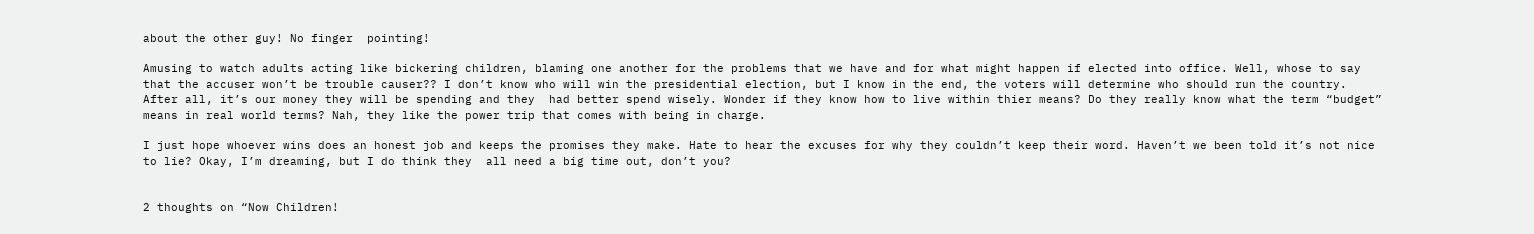about the other guy! No finger  pointing!

Amusing to watch adults acting like bickering children, blaming one another for the problems that we have and for what might happen if elected into office. Well, whose to say that the accuser won’t be trouble causer?? I don’t know who will win the presidential election, but I know in the end, the voters will determine who should run the country. After all, it’s our money they will be spending and they  had better spend wisely. Wonder if they know how to live within thier means? Do they really know what the term “budget” means in real world terms? Nah, they like the power trip that comes with being in charge.

I just hope whoever wins does an honest job and keeps the promises they make. Hate to hear the excuses for why they couldn’t keep their word. Haven’t we been told it’s not nice to lie? Okay, I’m dreaming, but I do think they  all need a big time out, don’t you?


2 thoughts on “Now Children!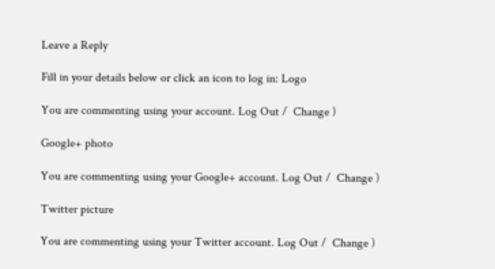Leave a Reply

Fill in your details below or click an icon to log in: Logo

You are commenting using your account. Log Out /  Change )

Google+ photo

You are commenting using your Google+ account. Log Out /  Change )

Twitter picture

You are commenting using your Twitter account. Log Out /  Change )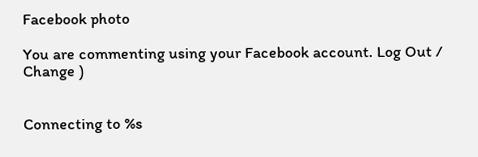Facebook photo

You are commenting using your Facebook account. Log Out /  Change )


Connecting to %s